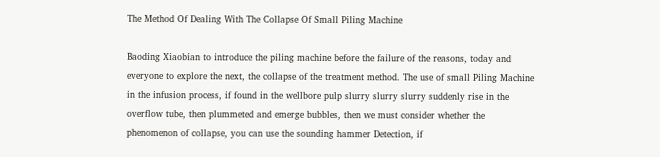The Method Of Dealing With The Collapse Of Small Piling Machine

Baoding Xiaobian to introduce the piling machine before the failure of the reasons, today and everyone to explore the next, the collapse of the treatment method. The use of small Piling Machine in the infusion process, if found in the wellbore pulp slurry slurry slurry suddenly rise in the overflow tube, then plummeted and emerge bubbles, then we must consider whether the phenomenon of collapse, you can use the sounding hammer Detection, if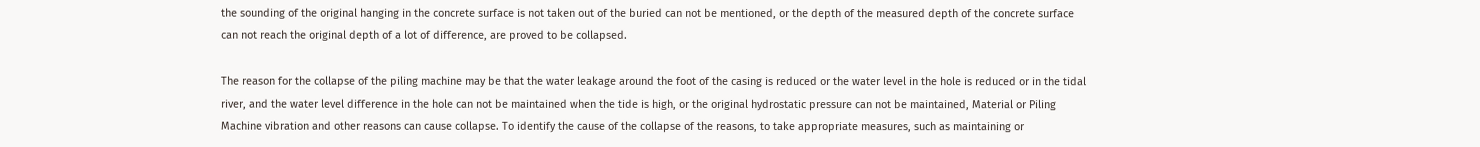the sounding of the original hanging in the concrete surface is not taken out of the buried can not be mentioned, or the depth of the measured depth of the concrete surface can not reach the original depth of a lot of difference, are proved to be collapsed.

The reason for the collapse of the piling machine may be that the water leakage around the foot of the casing is reduced or the water level in the hole is reduced or in the tidal river, and the water level difference in the hole can not be maintained when the tide is high, or the original hydrostatic pressure can not be maintained, Material or Piling Machine vibration and other reasons can cause collapse. To identify the cause of the collapse of the reasons, to take appropriate measures, such as maintaining or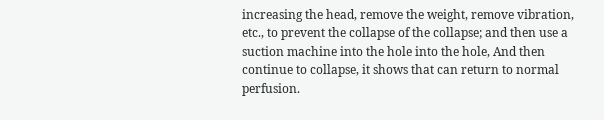increasing the head, remove the weight, remove vibration, etc., to prevent the collapse of the collapse; and then use a suction machine into the hole into the hole, And then continue to collapse, it shows that can return to normal perfusion.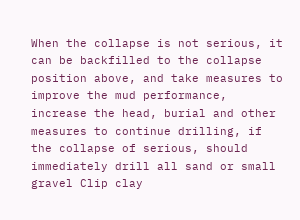When the collapse is not serious, it can be backfilled to the collapse position above, and take measures to improve the mud performance, increase the head, burial and other measures to continue drilling, if the collapse of serious, should immediately drill all sand or small gravel Clip clay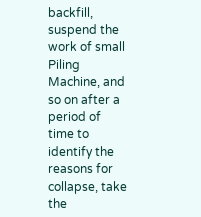backfill, suspend the work of small Piling Machine, and so on after a period of time to identify the reasons for collapse, take the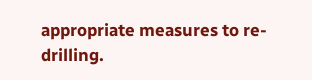appropriate measures to re-drilling.